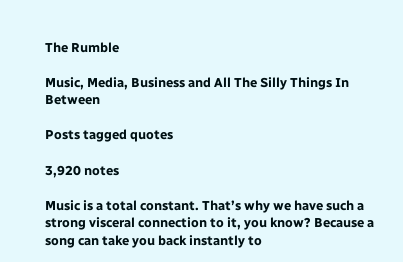The Rumble

Music, Media, Business and All The Silly Things In Between

Posts tagged quotes

3,920 notes

Music is a total constant. That’s why we have such a strong visceral connection to it, you know? Because a song can take you back instantly to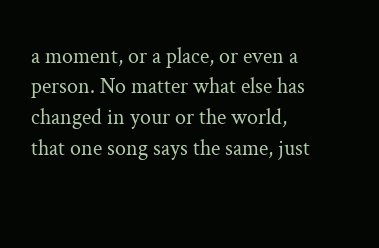a moment, or a place, or even a person. No matter what else has changed in your or the world, that one song says the same, just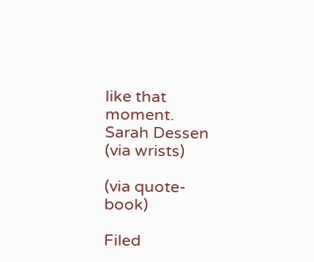like that moment.
Sarah Dessen (via wrists)

(via quote-book)

Filed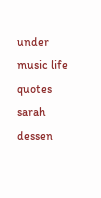under music life quotes sarah dessen